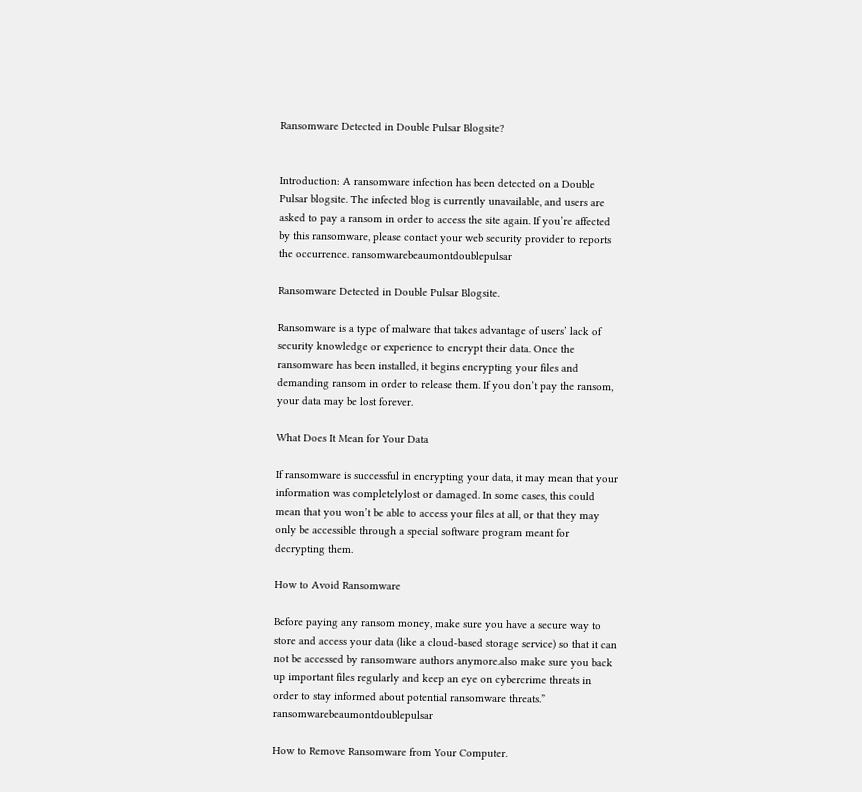Ransomware Detected in Double Pulsar Blogsite?


Introduction: A ransomware infection has been detected on a Double Pulsar blogsite. The infected blog is currently unavailable, and users are asked to pay a ransom in order to access the site again. If you’re affected by this ransomware, please contact your web security provider to reports the occurrence. ransomwarebeaumontdoublepulsar

Ransomware Detected in Double Pulsar Blogsite.

Ransomware is a type of malware that takes advantage of users’ lack of security knowledge or experience to encrypt their data. Once the ransomware has been installed, it begins encrypting your files and demanding ransom in order to release them. If you don’t pay the ransom, your data may be lost forever.

What Does It Mean for Your Data

If ransomware is successful in encrypting your data, it may mean that your information was completelylost or damaged. In some cases, this could mean that you won’t be able to access your files at all, or that they may only be accessible through a special software program meant for decrypting them.

How to Avoid Ransomware

Before paying any ransom money, make sure you have a secure way to store and access your data (like a cloud-based storage service) so that it can not be accessed by ransomware authors anymore.also make sure you back up important files regularly and keep an eye on cybercrime threats in order to stay informed about potential ransomware threats.” ransomwarebeaumontdoublepulsar

How to Remove Ransomware from Your Computer.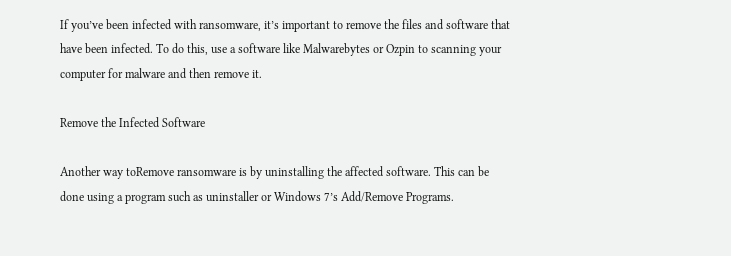If you’ve been infected with ransomware, it’s important to remove the files and software that have been infected. To do this, use a software like Malwarebytes or Ozpin to scanning your computer for malware and then remove it.

Remove the Infected Software

Another way toRemove ransomware is by uninstalling the affected software. This can be done using a program such as uninstaller or Windows 7’s Add/Remove Programs.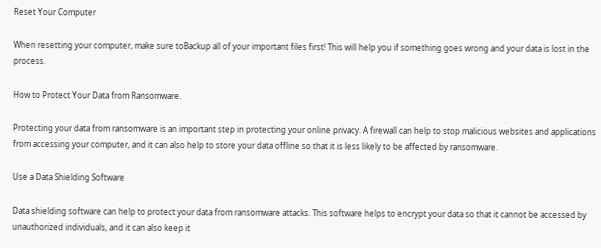Reset Your Computer

When resetting your computer, make sure toBackup all of your important files first! This will help you if something goes wrong and your data is lost in the process.

How to Protect Your Data from Ransomware.

Protecting your data from ransomware is an important step in protecting your online privacy. A firewall can help to stop malicious websites and applications from accessing your computer, and it can also help to store your data offline so that it is less likely to be affected by ransomware.

Use a Data Shielding Software

Data shielding software can help to protect your data from ransomware attacks. This software helps to encrypt your data so that it cannot be accessed by unauthorized individuals, and it can also keep it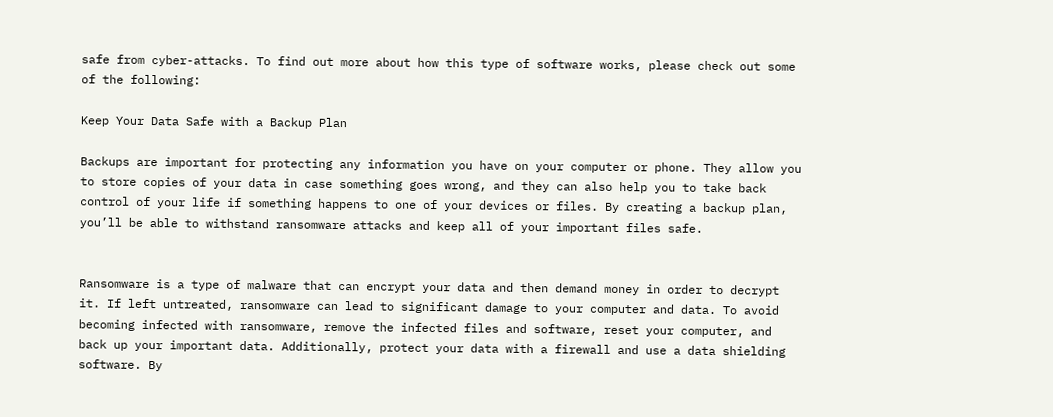safe from cyber-attacks. To find out more about how this type of software works, please check out some of the following:

Keep Your Data Safe with a Backup Plan

Backups are important for protecting any information you have on your computer or phone. They allow you to store copies of your data in case something goes wrong, and they can also help you to take back control of your life if something happens to one of your devices or files. By creating a backup plan, you’ll be able to withstand ransomware attacks and keep all of your important files safe.


Ransomware is a type of malware that can encrypt your data and then demand money in order to decrypt it. If left untreated, ransomware can lead to significant damage to your computer and data. To avoid becoming infected with ransomware, remove the infected files and software, reset your computer, and back up your important data. Additionally, protect your data with a firewall and use a data shielding software. By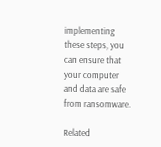implementing these steps, you can ensure that your computer and data are safe from ransomware.

Related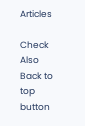Articles

Check Also
Back to top button